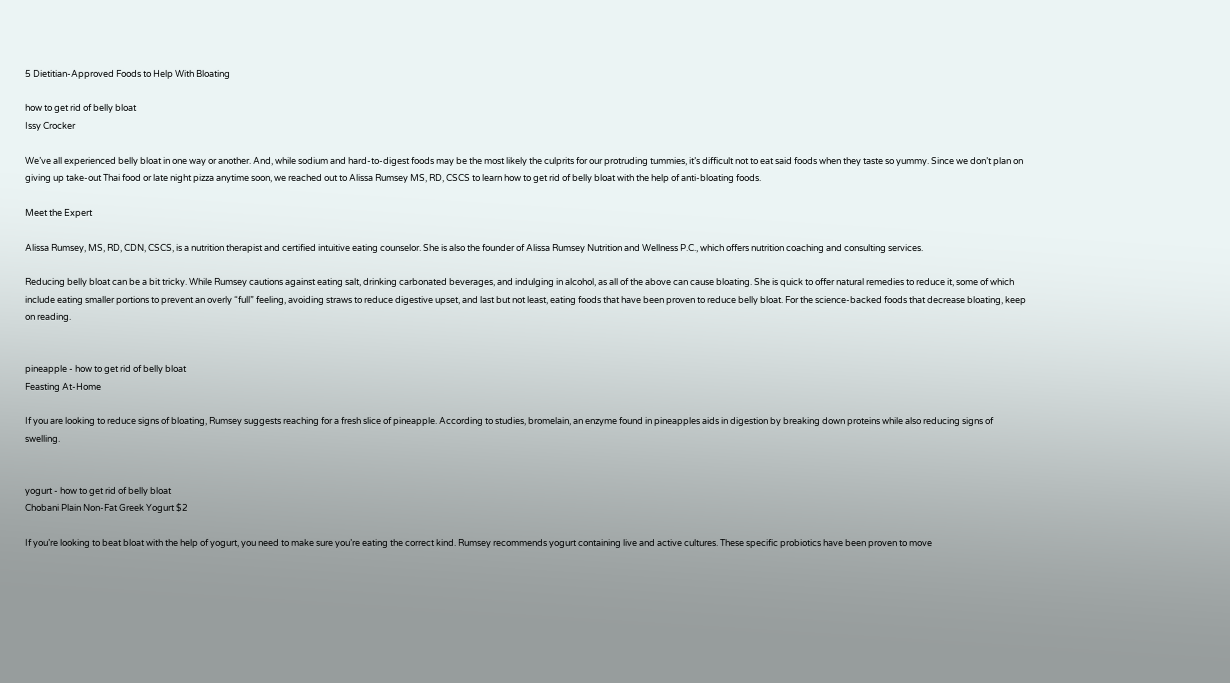5 Dietitian-Approved Foods to Help With Bloating

how to get rid of belly bloat
Issy Crocker

We’ve all experienced belly bloat in one way or another. And, while sodium and hard-to-digest foods may be the most likely the culprits for our protruding tummies, it’s difficult not to eat said foods when they taste so yummy. Since we don’t plan on giving up take-out Thai food or late night pizza anytime soon, we reached out to Alissa Rumsey MS, RD, CSCS to learn how to get rid of belly bloat with the help of anti-bloating foods.

Meet the Expert

Alissa Rumsey, MS, RD, CDN, CSCS, is a nutrition therapist and certified intuitive eating counselor. She is also the founder of Alissa Rumsey Nutrition and Wellness P.C., which offers nutrition coaching and consulting services.

Reducing belly bloat can be a bit tricky. While Rumsey cautions against eating salt, drinking carbonated beverages, and indulging in alcohol, as all of the above can cause bloating. She is quick to offer natural remedies to reduce it, some of which include eating smaller portions to prevent an overly “full” feeling, avoiding straws to reduce digestive upset, and last but not least, eating foods that have been proven to reduce belly bloat. For the science-backed foods that decrease bloating, keep on reading.


pineapple - how to get rid of belly bloat
Feasting At-Home

If you are looking to reduce signs of bloating, Rumsey suggests reaching for a fresh slice of pineapple. According to studies, bromelain, an enzyme found in pineapples aids in digestion by breaking down proteins while also reducing signs of swelling.


yogurt - how to get rid of belly bloat
Chobani Plain Non-Fat Greek Yogurt $2

If you’re looking to beat bloat with the help of yogurt, you need to make sure you’re eating the correct kind. Rumsey recommends yogurt containing live and active cultures. These specific probiotics have been proven to move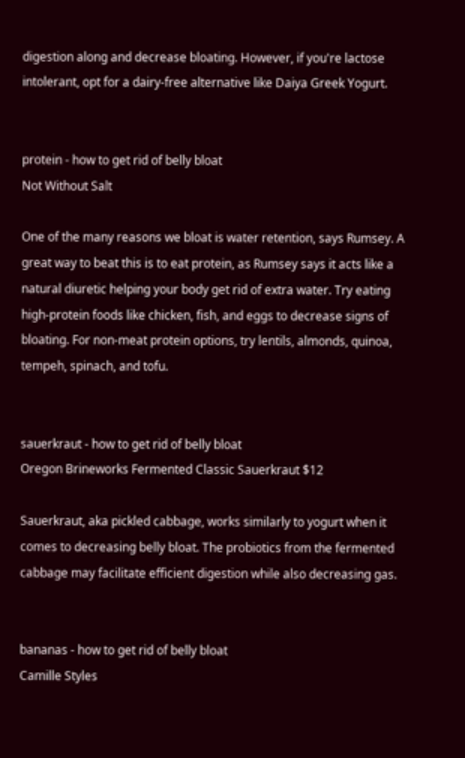digestion along and decrease bloating. However, if you're lactose intolerant, opt for a dairy-free alternative like Daiya Greek Yogurt.


protein - how to get rid of belly bloat
Not Without Salt

One of the many reasons we bloat is water retention, says Rumsey. A great way to beat this is to eat protein, as Rumsey says it acts like a natural diuretic helping your body get rid of extra water. Try eating high-protein foods like chicken, fish, and eggs to decrease signs of bloating. For non-meat protein options, try lentils, almonds, quinoa, tempeh, spinach, and tofu.


sauerkraut - how to get rid of belly bloat
Oregon Brineworks Fermented Classic Sauerkraut $12

Sauerkraut, aka pickled cabbage, works similarly to yogurt when it comes to decreasing belly bloat. The probiotics from the fermented cabbage may facilitate efficient digestion while also decreasing gas.


bananas - how to get rid of belly bloat
Camille Styles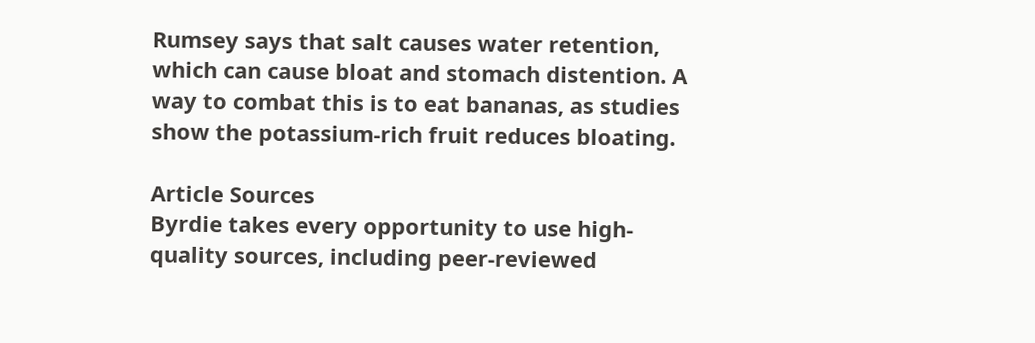Rumsey says that salt causes water retention, which can cause bloat and stomach distention. A way to combat this is to eat bananas, as studies show the potassium-rich fruit reduces bloating.

Article Sources
Byrdie takes every opportunity to use high-quality sources, including peer-reviewed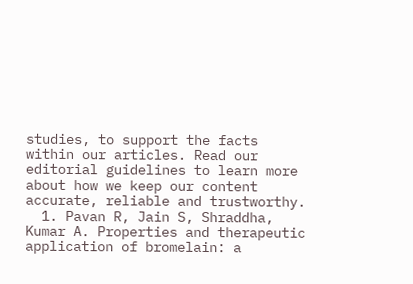studies, to support the facts within our articles. Read our editorial guidelines to learn more about how we keep our content accurate, reliable and trustworthy.
  1. Pavan R, Jain S, Shraddha, Kumar A. Properties and therapeutic application of bromelain: a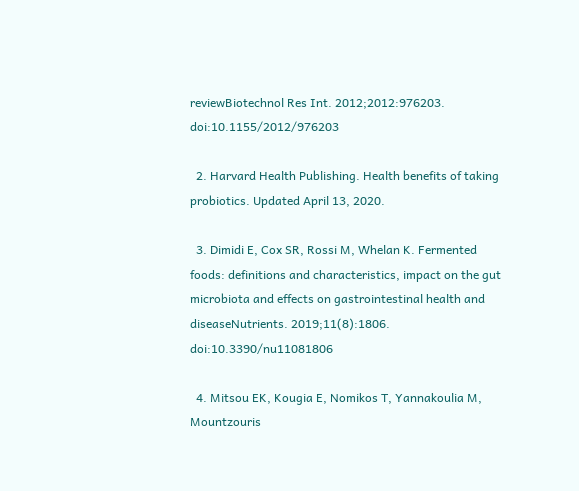reviewBiotechnol Res Int. 2012;2012:976203. doi:10.1155/2012/976203

  2. Harvard Health Publishing. Health benefits of taking probiotics. Updated April 13, 2020.

  3. Dimidi E, Cox SR, Rossi M, Whelan K. Fermented foods: definitions and characteristics, impact on the gut microbiota and effects on gastrointestinal health and diseaseNutrients. 2019;11(8):1806. doi:10.3390/nu11081806

  4. Mitsou EK, Kougia E, Nomikos T, Yannakoulia M, Mountzouris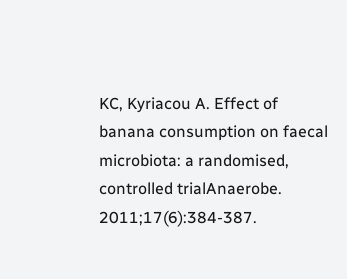KC, Kyriacou A. Effect of banana consumption on faecal microbiota: a randomised, controlled trialAnaerobe. 2011;17(6):384-387.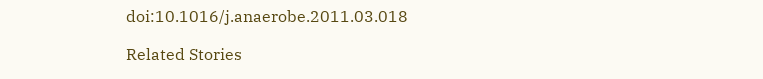doi:10.1016/j.anaerobe.2011.03.018

Related Stories